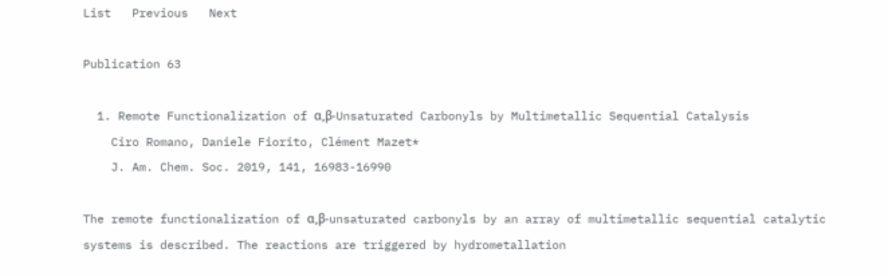List   Previous   Next

Publication 63

  1. Remote Functionalization of α,β-Unsaturated Carbonyls by Multimetallic Sequential Catalysis
    Ciro Romano, Daniele Fiorito, Clément Mazet*
    J. Am. Chem. Soc. 2019, 141, 16983-16990

The remote functionalization of α,β-unsaturated carbonyls by an array of multimetallic sequential catalytic systems is described. The reactions are triggered by hydrometallation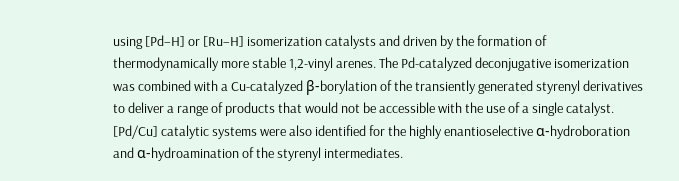using [Pd–H] or [Ru–H] isomerization catalysts and driven by the formation of thermodynamically more stable 1,2-vinyl arenes. The Pd-catalyzed deconjugative isomerization was combined with a Cu-catalyzed β-borylation of the transiently generated styrenyl derivatives to deliver a range of products that would not be accessible with the use of a single catalyst. [Pd/Cu] catalytic systems were also identified for the highly enantioselective α-hydroboration and α-hydroamination of the styrenyl intermediates.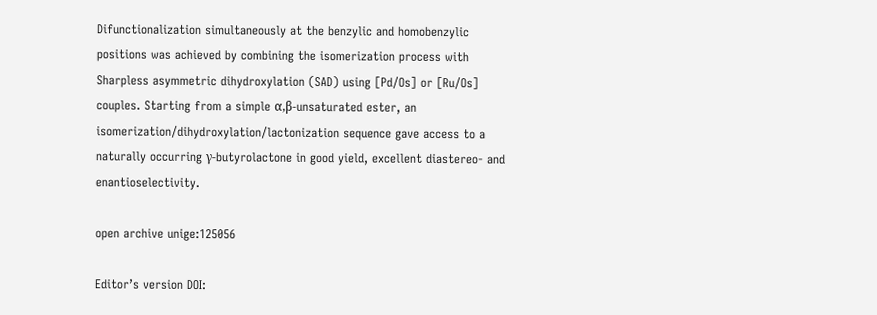Difunctionalization simultaneously at the benzylic and homobenzylic positions was achieved by combining the isomerization process with Sharpless asymmetric dihydroxylation (SAD) using [Pd/Os] or [Ru/Os] couples. Starting from a simple α,β-unsaturated ester, an isomerization/dihydroxylation/lactonization sequence gave access to a naturally occurring γ-butyrolactone in good yield, excellent diastereo- and enantioselectivity.

open archive unige:125056

Editor’s version DOI: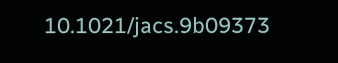10.1021/jacs.9b09373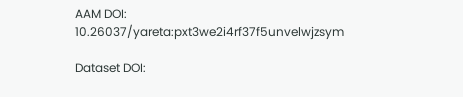AAM DOI: 10.26037/yareta:pxt3we2i4rf37f5unvelwjzsym

Dataset DOI: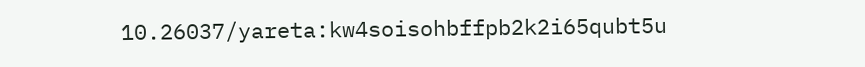10.26037/yareta:kw4soisohbffpb2k2i65qubt5u